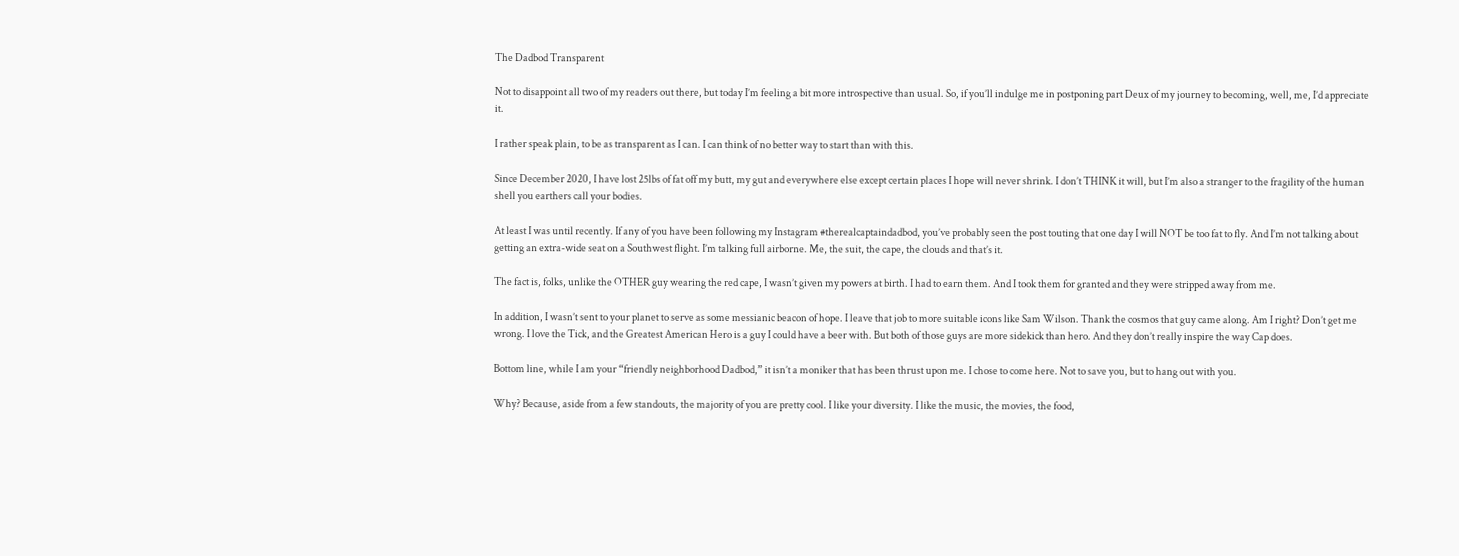The Dadbod Transparent

Not to disappoint all two of my readers out there, but today I’m feeling a bit more introspective than usual. So, if you’ll indulge me in postponing part Deux of my journey to becoming, well, me, I’d appreciate it.

I rather speak plain, to be as transparent as I can. I can think of no better way to start than with this.

Since December 2020, I have lost 25lbs of fat off my butt, my gut and everywhere else except certain places I hope will never shrink. I don’t THINK it will, but I’m also a stranger to the fragility of the human shell you earthers call your bodies.

At least I was until recently. If any of you have been following my Instagram #therealcaptaindadbod, you’ve probably seen the post touting that one day I will NOT be too fat to fly. And I’m not talking about getting an extra-wide seat on a Southwest flight. I’m talking full airborne. Me, the suit, the cape, the clouds and that’s it.

The fact is, folks, unlike the OTHER guy wearing the red cape, I wasn’t given my powers at birth. I had to earn them. And I took them for granted and they were stripped away from me.

In addition, I wasn’t sent to your planet to serve as some messianic beacon of hope. I leave that job to more suitable icons like Sam Wilson. Thank the cosmos that guy came along. Am I right? Don’t get me wrong. I love the Tick, and the Greatest American Hero is a guy I could have a beer with. But both of those guys are more sidekick than hero. And they don’t really inspire the way Cap does.

Bottom line, while I am your “friendly neighborhood Dadbod,” it isn’t a moniker that has been thrust upon me. I chose to come here. Not to save you, but to hang out with you.

Why? Because, aside from a few standouts, the majority of you are pretty cool. I like your diversity. I like the music, the movies, the food,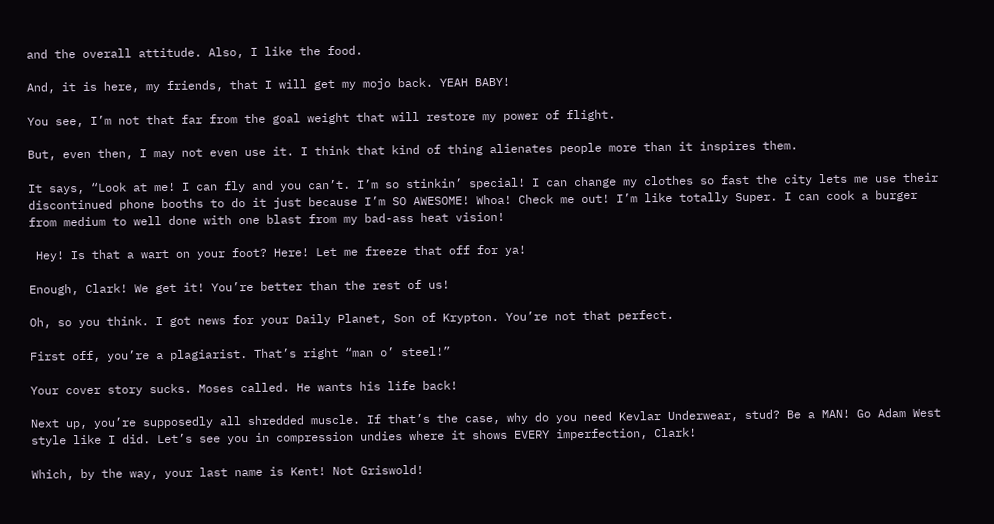and the overall attitude. Also, I like the food.

And, it is here, my friends, that I will get my mojo back. YEAH BABY!

You see, I’m not that far from the goal weight that will restore my power of flight.

But, even then, I may not even use it. I think that kind of thing alienates people more than it inspires them.

It says, “Look at me! I can fly and you can’t. I’m so stinkin’ special! I can change my clothes so fast the city lets me use their discontinued phone booths to do it just because I’m SO AWESOME! Whoa! Check me out! I’m like totally Super. I can cook a burger from medium to well done with one blast from my bad-ass heat vision!

 Hey! Is that a wart on your foot? Here! Let me freeze that off for ya!

Enough, Clark! We get it! You’re better than the rest of us!

Oh, so you think. I got news for your Daily Planet, Son of Krypton. You’re not that perfect.

First off, you’re a plagiarist. That’s right “man o’ steel!”

Your cover story sucks. Moses called. He wants his life back!

Next up, you’re supposedly all shredded muscle. If that’s the case, why do you need Kevlar Underwear, stud? Be a MAN! Go Adam West style like I did. Let’s see you in compression undies where it shows EVERY imperfection, Clark!

Which, by the way, your last name is Kent! Not Griswold!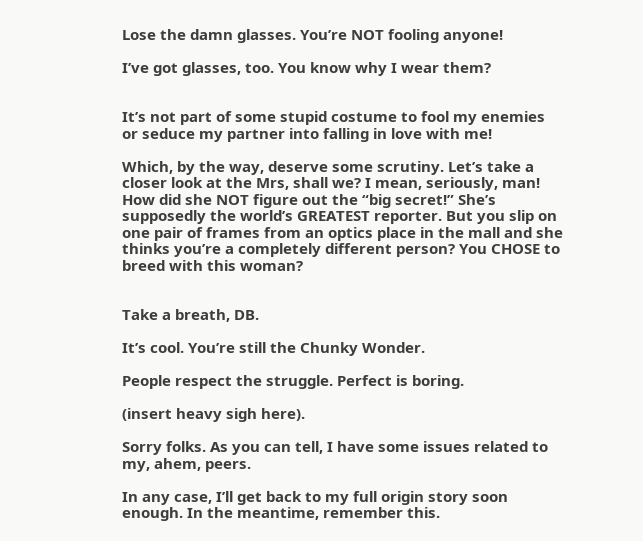Lose the damn glasses. You’re NOT fooling anyone!

I’ve got glasses, too. You know why I wear them?


It’s not part of some stupid costume to fool my enemies or seduce my partner into falling in love with me!

Which, by the way, deserve some scrutiny. Let’s take a closer look at the Mrs, shall we? I mean, seriously, man! How did she NOT figure out the “big secret!” She’s supposedly the world’s GREATEST reporter. But you slip on one pair of frames from an optics place in the mall and she thinks you’re a completely different person? You CHOSE to breed with this woman?


Take a breath, DB.

It’s cool. You’re still the Chunky Wonder.

People respect the struggle. Perfect is boring.

(insert heavy sigh here).

Sorry folks. As you can tell, I have some issues related to my, ahem, peers.

In any case, I’ll get back to my full origin story soon enough. In the meantime, remember this.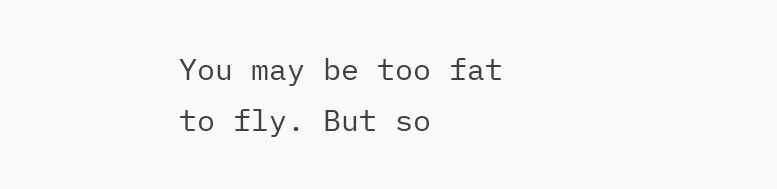You may be too fat to fly. But so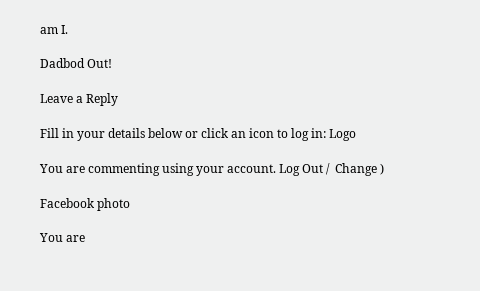am I.

Dadbod Out!

Leave a Reply

Fill in your details below or click an icon to log in: Logo

You are commenting using your account. Log Out /  Change )

Facebook photo

You are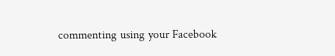commenting using your Facebook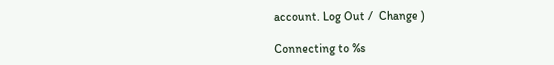account. Log Out /  Change )

Connecting to %s